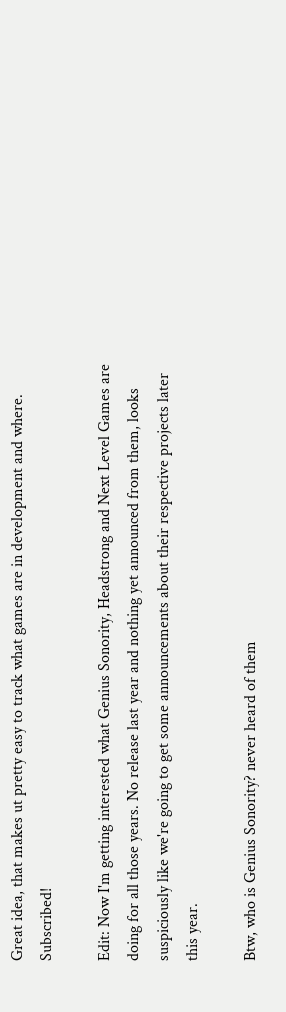Great idea, that makes ut pretty easy to track what games are in development and where. Subscribed!

Edit: Now I'm getting interested what Genius Sonority, Headstrong and Next Level Games are doing for all those years. No release last year and nothing yet announced from them, looks suspiciously like we're going to get some announcements about their respective projects later this year.

Btw, who is Genius Sonority? never heard of them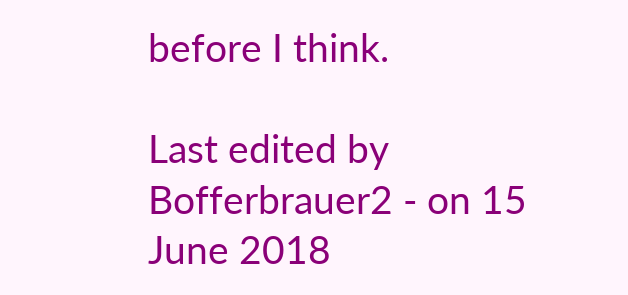before I think.

Last edited by Bofferbrauer2 - on 15 June 2018